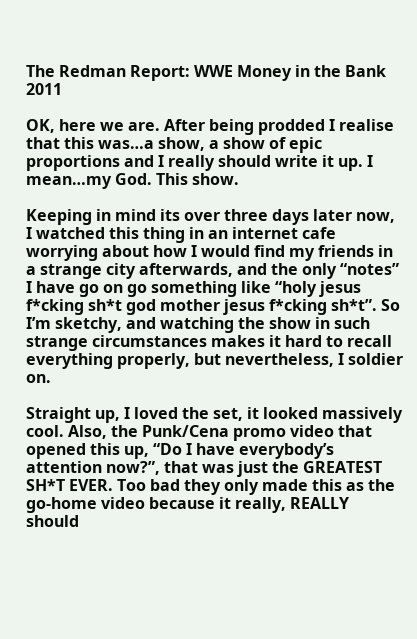The Redman Report: WWE Money in the Bank 2011

OK, here we are. After being prodded I realise that this was…a show, a show of epic proportions and I really should write it up. I mean…my God. This show.

Keeping in mind its over three days later now, I watched this thing in an internet cafe worrying about how I would find my friends in a strange city afterwards, and the only “notes” I have go on go something like “holy jesus f*cking sh*t god mother jesus f*cking sh*t”. So I’m sketchy, and watching the show in such strange circumstances makes it hard to recall everything properly, but nevertheless, I soldier on.

Straight up, I loved the set, it looked massively cool. Also, the Punk/Cena promo video that opened this up, “Do I have everybody’s attention now?”, that was just the GREATEST SH*T EVER. Too bad they only made this as the go-home video because it really, REALLY should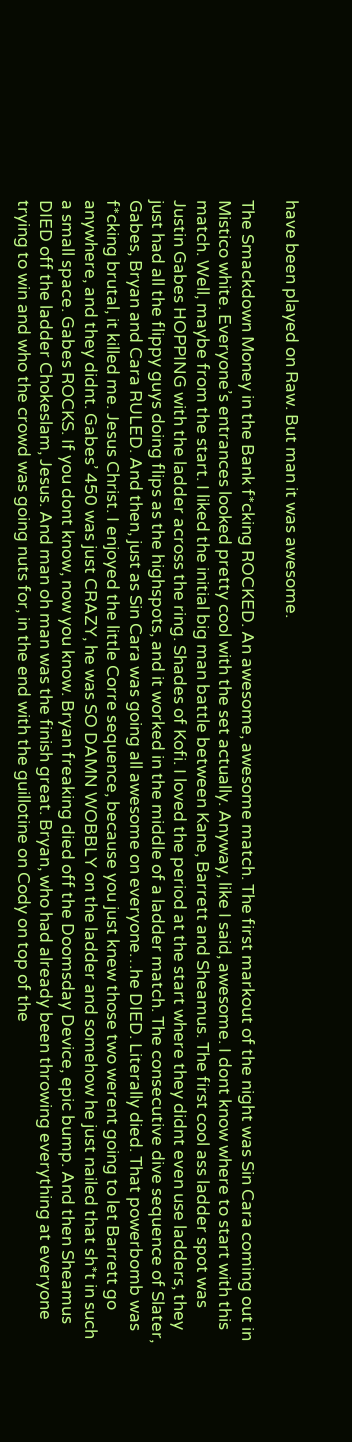have been played on Raw. But man it was awesome.

The Smackdown Money in the Bank f*cking ROCKED. An awesome, awesome match. The first markout of the night was Sin Cara coming out in Mistico white. Everyone’s entrances looked pretty cool with the set actually. Anyway, like I said, awesome. I dont know where to start with this match. Well, maybe from the start. I liked the initial big man battle between Kane, Barrett and Sheamus. The first cool ass ladder spot was Justin Gabes HOPPING with the ladder across the ring. Shades of Kofi. I loved the period at the start where they didnt even use ladders, they just had all the flippy guys doing flips as the highspots, and it worked in the middle of a ladder match. The consecutive dive sequence of Slater, Gabes, Bryan and Cara RULED. And then, just as Sin Cara was going all awesome on everyone…he DIED. Literally died. That powerbomb was f*cking brutal, it killed me. Jesus Christ. I enjoyed the little Corre sequence, because you just knew those two werent going to let Barrett go anywhere, and they didnt. Gabes’ 450 was just CRAZY, he was SO DAMN WOBBLY on the ladder and somehow he just nailed that sh*t in such a small space. Gabes ROCKS. If you dont know, now you know. Bryan freaking died off the Doomsday Device, epic bump. And then Sheamus DIED off the ladder Chokeslam, Jesus. And man oh man was the finish great. Bryan, who had already been throwing everything at everyone trying to win and who the crowd was going nuts for, in the end with the guillotine on Cody on top of the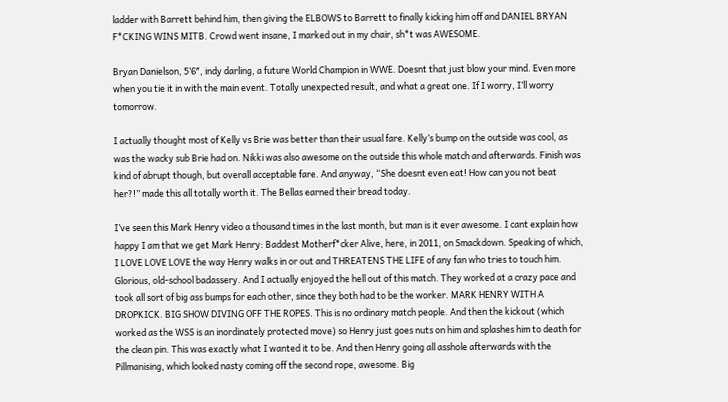ladder with Barrett behind him, then giving the ELBOWS to Barrett to finally kicking him off and DANIEL BRYAN F*CKING WINS MITB. Crowd went insane, I marked out in my chair, sh*t was AWESOME.

Bryan Danielson, 5’6″, indy darling, a future World Champion in WWE. Doesnt that just blow your mind. Even more when you tie it in with the main event. Totally unexpected result, and what a great one. If I worry, I’ll worry tomorrow.

I actually thought most of Kelly vs Brie was better than their usual fare. Kelly’s bump on the outside was cool, as was the wacky sub Brie had on. Nikki was also awesome on the outside this whole match and afterwards. Finish was kind of abrupt though, but overall acceptable fare. And anyway, “She doesnt even eat! How can you not beat her?!” made this all totally worth it. The Bellas earned their bread today.

I’ve seen this Mark Henry video a thousand times in the last month, but man is it ever awesome. I cant explain how happy I am that we get Mark Henry: Baddest Motherf*cker Alive, here, in 2011, on Smackdown. Speaking of which, I LOVE LOVE LOVE the way Henry walks in or out and THREATENS THE LIFE of any fan who tries to touch him. Glorious, old-school badassery. And I actually enjoyed the hell out of this match. They worked at a crazy pace and took all sort of big ass bumps for each other, since they both had to be the worker. MARK HENRY WITH A DROPKICK. BIG SHOW DIVING OFF THE ROPES. This is no ordinary match people. And then the kickout (which worked as the WSS is an inordinately protected move) so Henry just goes nuts on him and splashes him to death for the clean pin. This was exactly what I wanted it to be. And then Henry going all asshole afterwards with the Pillmanising, which looked nasty coming off the second rope, awesome. Big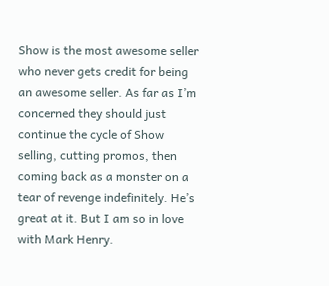Show is the most awesome seller who never gets credit for being an awesome seller. As far as I’m concerned they should just continue the cycle of Show selling, cutting promos, then coming back as a monster on a tear of revenge indefinitely. He’s great at it. But I am so in love with Mark Henry.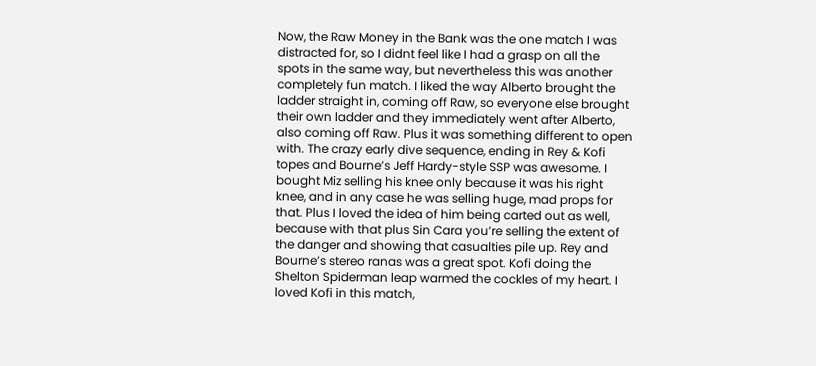Now, the Raw Money in the Bank was the one match I was distracted for, so I didnt feel like I had a grasp on all the spots in the same way, but nevertheless this was another completely fun match. I liked the way Alberto brought the ladder straight in, coming off Raw, so everyone else brought their own ladder and they immediately went after Alberto, also coming off Raw. Plus it was something different to open with. The crazy early dive sequence, ending in Rey & Kofi topes and Bourne’s Jeff Hardy-style SSP was awesome. I bought Miz selling his knee only because it was his right knee, and in any case he was selling huge, mad props for that. Plus I loved the idea of him being carted out as well, because with that plus Sin Cara you’re selling the extent of the danger and showing that casualties pile up. Rey and Bourne’s stereo ranas was a great spot. Kofi doing the Shelton Spiderman leap warmed the cockles of my heart. I loved Kofi in this match,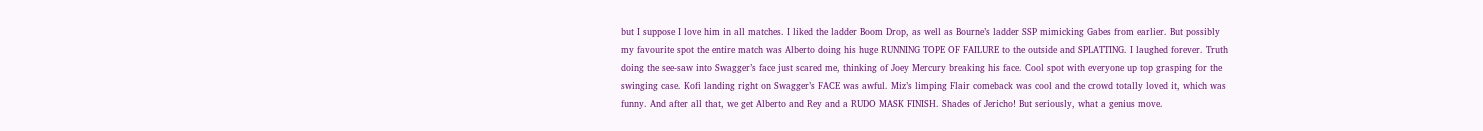but I suppose I love him in all matches. I liked the ladder Boom Drop, as well as Bourne’s ladder SSP mimicking Gabes from earlier. But possibly my favourite spot the entire match was Alberto doing his huge RUNNING TOPE OF FAILURE to the outside and SPLATTING. I laughed forever. Truth doing the see-saw into Swagger’s face just scared me, thinking of Joey Mercury breaking his face. Cool spot with everyone up top grasping for the swinging case. Kofi landing right on Swagger’s FACE was awful. Miz’s limping Flair comeback was cool and the crowd totally loved it, which was funny. And after all that, we get Alberto and Rey and a RUDO MASK FINISH. Shades of Jericho! But seriously, what a genius move.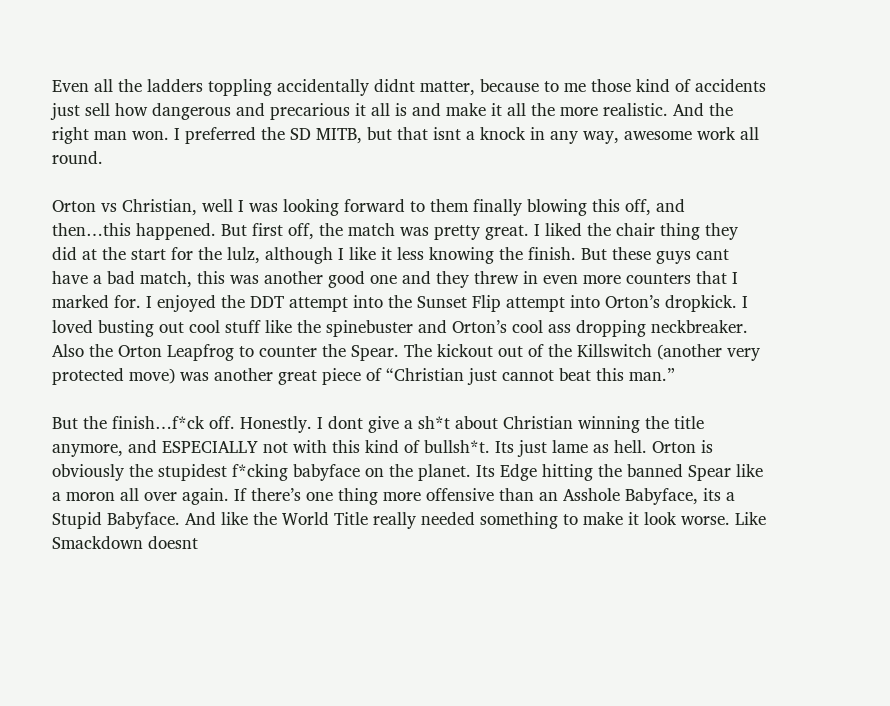Even all the ladders toppling accidentally didnt matter, because to me those kind of accidents just sell how dangerous and precarious it all is and make it all the more realistic. And the right man won. I preferred the SD MITB, but that isnt a knock in any way, awesome work all round.

Orton vs Christian, well I was looking forward to them finally blowing this off, and then…this happened. But first off, the match was pretty great. I liked the chair thing they did at the start for the lulz, although I like it less knowing the finish. But these guys cant have a bad match, this was another good one and they threw in even more counters that I marked for. I enjoyed the DDT attempt into the Sunset Flip attempt into Orton’s dropkick. I loved busting out cool stuff like the spinebuster and Orton’s cool ass dropping neckbreaker. Also the Orton Leapfrog to counter the Spear. The kickout out of the Killswitch (another very protected move) was another great piece of “Christian just cannot beat this man.”

But the finish…f*ck off. Honestly. I dont give a sh*t about Christian winning the title anymore, and ESPECIALLY not with this kind of bullsh*t. Its just lame as hell. Orton is obviously the stupidest f*cking babyface on the planet. Its Edge hitting the banned Spear like a moron all over again. If there’s one thing more offensive than an Asshole Babyface, its a Stupid Babyface. And like the World Title really needed something to make it look worse. Like Smackdown doesnt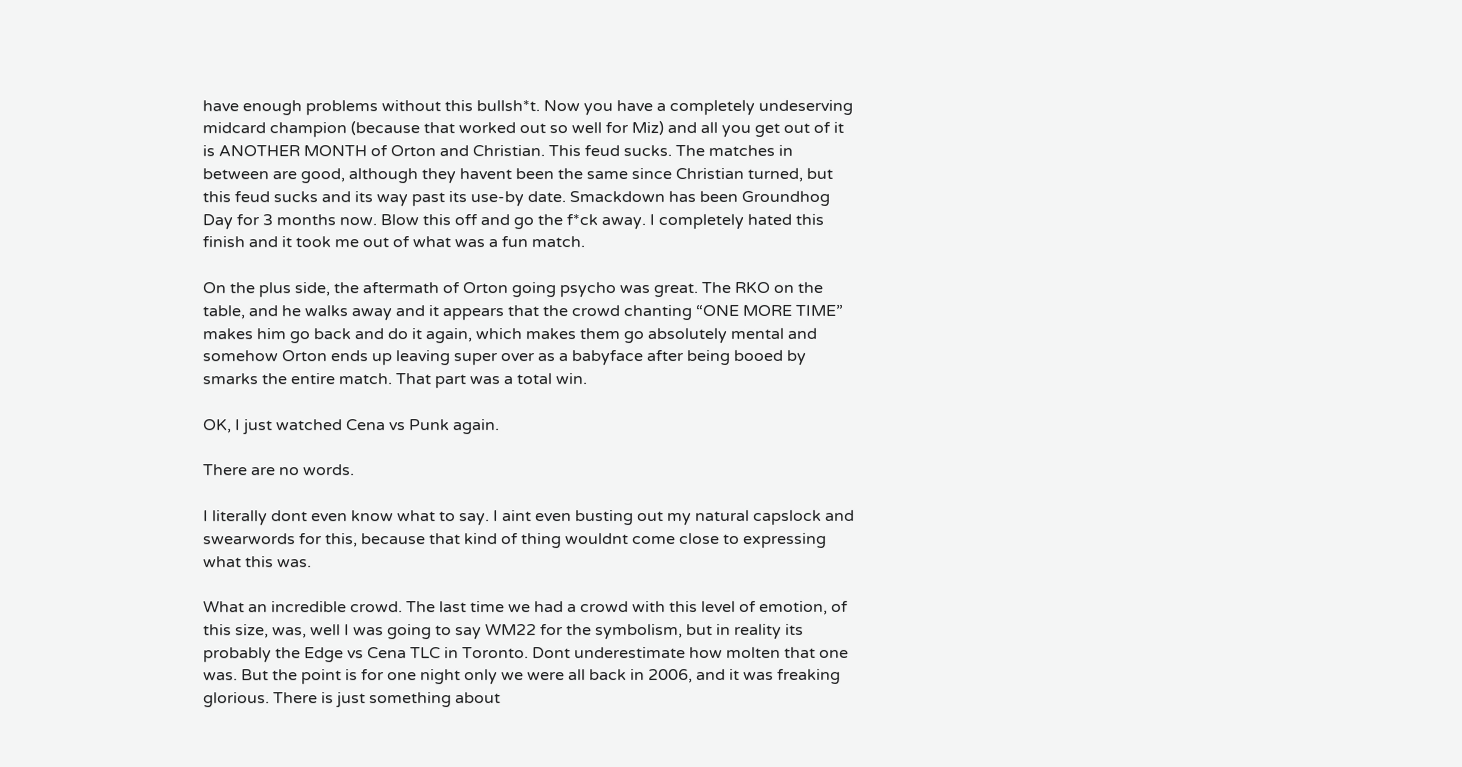have enough problems without this bullsh*t. Now you have a completely undeserving midcard champion (because that worked out so well for Miz) and all you get out of it is ANOTHER MONTH of Orton and Christian. This feud sucks. The matches in between are good, although they havent been the same since Christian turned, but this feud sucks and its way past its use-by date. Smackdown has been Groundhog Day for 3 months now. Blow this off and go the f*ck away. I completely hated this finish and it took me out of what was a fun match.

On the plus side, the aftermath of Orton going psycho was great. The RKO on the table, and he walks away and it appears that the crowd chanting “ONE MORE TIME” makes him go back and do it again, which makes them go absolutely mental and somehow Orton ends up leaving super over as a babyface after being booed by smarks the entire match. That part was a total win.

OK, I just watched Cena vs Punk again.

There are no words.

I literally dont even know what to say. I aint even busting out my natural capslock and swearwords for this, because that kind of thing wouldnt come close to expressing what this was.

What an incredible crowd. The last time we had a crowd with this level of emotion, of this size, was, well I was going to say WM22 for the symbolism, but in reality its probably the Edge vs Cena TLC in Toronto. Dont underestimate how molten that one was. But the point is for one night only we were all back in 2006, and it was freaking glorious. There is just something about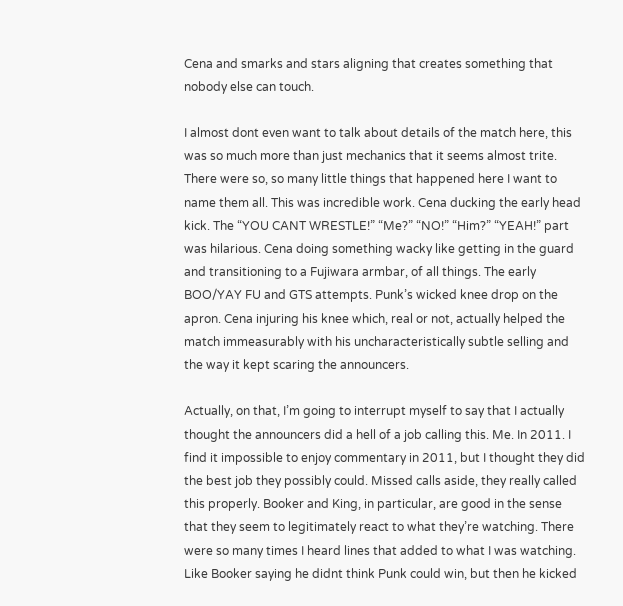Cena and smarks and stars aligning that creates something that nobody else can touch.

I almost dont even want to talk about details of the match here, this was so much more than just mechanics that it seems almost trite. There were so, so many little things that happened here I want to name them all. This was incredible work. Cena ducking the early head kick. The “YOU CANT WRESTLE!” “Me?” “NO!” “Him?” “YEAH!” part was hilarious. Cena doing something wacky like getting in the guard and transitioning to a Fujiwara armbar, of all things. The early BOO/YAY FU and GTS attempts. Punk’s wicked knee drop on the apron. Cena injuring his knee which, real or not, actually helped the match immeasurably with his uncharacteristically subtle selling and the way it kept scaring the announcers.

Actually, on that, I’m going to interrupt myself to say that I actually thought the announcers did a hell of a job calling this. Me. In 2011. I find it impossible to enjoy commentary in 2011, but I thought they did the best job they possibly could. Missed calls aside, they really called this properly. Booker and King, in particular, are good in the sense that they seem to legitimately react to what they’re watching. There were so many times I heard lines that added to what I was watching. Like Booker saying he didnt think Punk could win, but then he kicked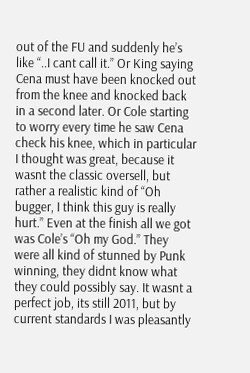out of the FU and suddenly he’s like “..I cant call it.” Or King saying Cena must have been knocked out from the knee and knocked back in a second later. Or Cole starting to worry every time he saw Cena check his knee, which in particular I thought was great, because it wasnt the classic oversell, but rather a realistic kind of “Oh bugger, I think this guy is really hurt.” Even at the finish all we got was Cole’s “Oh my God.” They were all kind of stunned by Punk winning, they didnt know what they could possibly say. It wasnt a perfect job, its still 2011, but by current standards I was pleasantly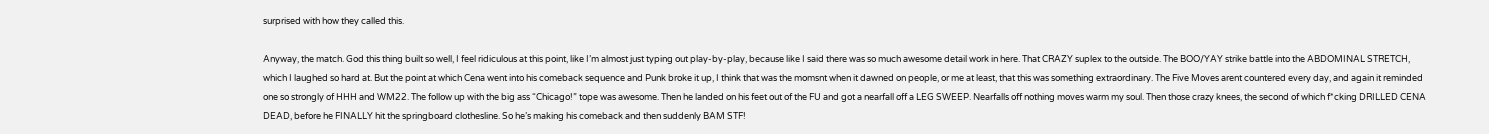surprised with how they called this.

Anyway, the match. God this thing built so well, I feel ridiculous at this point, like I’m almost just typing out play-by-play, because like I said there was so much awesome detail work in here. That CRAZY suplex to the outside. The BOO/YAY strike battle into the ABDOMINAL STRETCH, which I laughed so hard at. But the point at which Cena went into his comeback sequence and Punk broke it up, I think that was the momsnt when it dawned on people, or me at least, that this was something extraordinary. The Five Moves arent countered every day, and again it reminded one so strongly of HHH and WM22. The follow up with the big ass “Chicago!” tope was awesome. Then he landed on his feet out of the FU and got a nearfall off a LEG SWEEP. Nearfalls off nothing moves warm my soul. Then those crazy knees, the second of which f*cking DRILLED CENA DEAD, before he FINALLY hit the springboard clothesline. So he’s making his comeback and then suddenly BAM STF!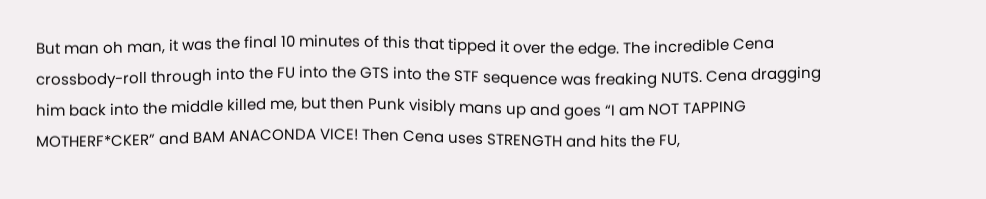But man oh man, it was the final 10 minutes of this that tipped it over the edge. The incredible Cena crossbody-roll through into the FU into the GTS into the STF sequence was freaking NUTS. Cena dragging him back into the middle killed me, but then Punk visibly mans up and goes “I am NOT TAPPING MOTHERF*CKER” and BAM ANACONDA VICE! Then Cena uses STRENGTH and hits the FU,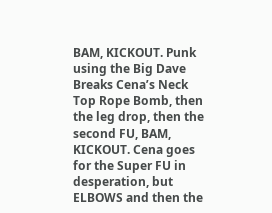BAM, KICKOUT. Punk using the Big Dave Breaks Cena’s Neck Top Rope Bomb, then the leg drop, then the second FU, BAM, KICKOUT. Cena goes for the Super FU in desperation, but ELBOWS and then the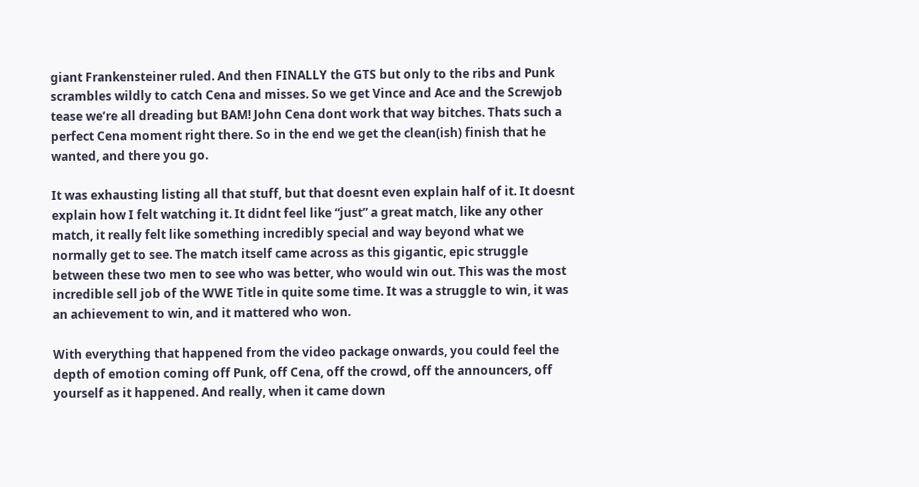giant Frankensteiner ruled. And then FINALLY the GTS but only to the ribs and Punk scrambles wildly to catch Cena and misses. So we get Vince and Ace and the Screwjob tease we’re all dreading but BAM! John Cena dont work that way bitches. Thats such a perfect Cena moment right there. So in the end we get the clean(ish) finish that he wanted, and there you go.

It was exhausting listing all that stuff, but that doesnt even explain half of it. It doesnt explain how I felt watching it. It didnt feel like “just” a great match, like any other match, it really felt like something incredibly special and way beyond what we normally get to see. The match itself came across as this gigantic, epic struggle between these two men to see who was better, who would win out. This was the most incredible sell job of the WWE Title in quite some time. It was a struggle to win, it was an achievement to win, and it mattered who won.

With everything that happened from the video package onwards, you could feel the depth of emotion coming off Punk, off Cena, off the crowd, off the announcers, off yourself as it happened. And really, when it came down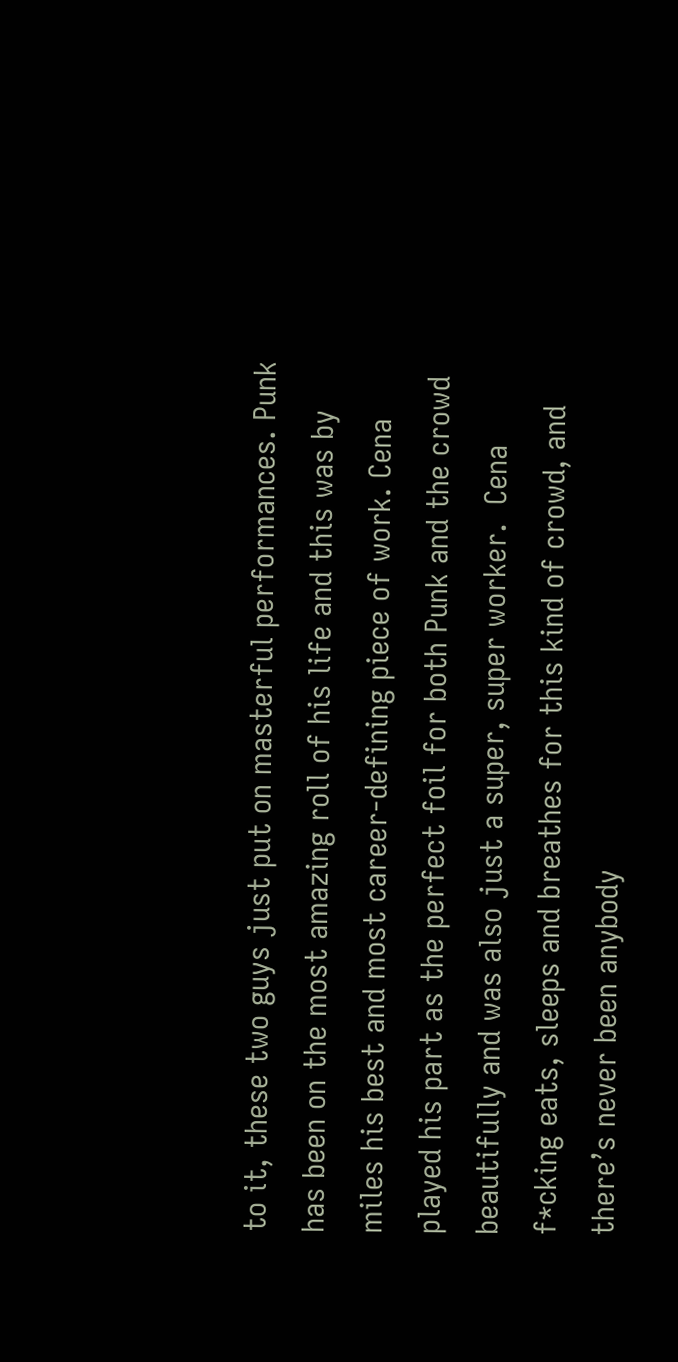to it, these two guys just put on masterful performances. Punk has been on the most amazing roll of his life and this was by miles his best and most career-defining piece of work. Cena played his part as the perfect foil for both Punk and the crowd beautifully and was also just a super, super worker.  Cena f*cking eats, sleeps and breathes for this kind of crowd, and there’s never been anybody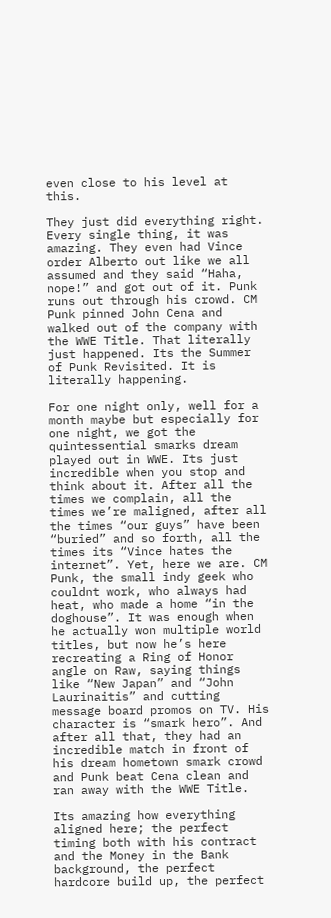even close to his level at this.

They just did everything right. Every single thing, it was amazing. They even had Vince order Alberto out like we all assumed and they said “Haha, nope!” and got out of it. Punk runs out through his crowd. CM Punk pinned John Cena and walked out of the company with the WWE Title. That literally just happened. Its the Summer of Punk Revisited. It is literally happening.

For one night only, well for a month maybe but especially for one night, we got the quintessential smarks dream played out in WWE. Its just incredible when you stop and think about it. After all the times we complain, all the times we’re maligned, after all the times “our guys” have been “buried” and so forth, all the times its “Vince hates the internet”. Yet, here we are. CM Punk, the small indy geek who couldnt work, who always had heat, who made a home “in the doghouse”. It was enough when he actually won multiple world titles, but now he’s here recreating a Ring of Honor angle on Raw, saying things like “New Japan” and “John Laurinaitis” and cutting message board promos on TV. His character is “smark hero”. And after all that, they had an incredible match in front of his dream hometown smark crowd and Punk beat Cena clean and ran away with the WWE Title.

Its amazing how everything aligned here; the perfect timing both with his contract and the Money in the Bank background, the perfect hardcore build up, the perfect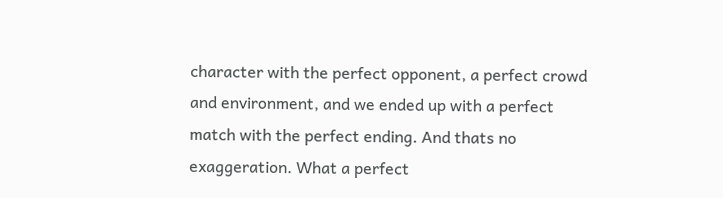character with the perfect opponent, a perfect crowd and environment, and we ended up with a perfect match with the perfect ending. And thats no exaggeration. What a perfect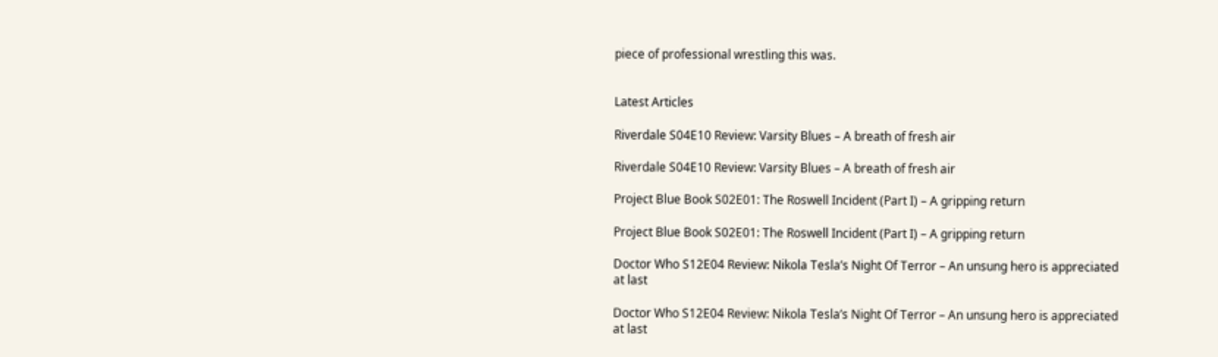piece of professional wrestling this was.


Latest Articles

Riverdale S04E10 Review: Varsity Blues – A breath of fresh air

Riverdale S04E10 Review: Varsity Blues – A breath of fresh air

Project Blue Book S02E01: The Roswell Incident (Part I) – A gripping return

Project Blue Book S02E01: The Roswell Incident (Part I) – A gripping return

Doctor Who S12E04 Review: Nikola Tesla’s Night Of Terror – An unsung hero is appreciated at last

Doctor Who S12E04 Review: Nikola Tesla’s Night Of Terror – An unsung hero is appreciated at last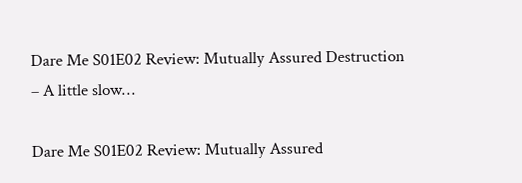Dare Me S01E02 Review: Mutually Assured Destruction – A little slow…

Dare Me S01E02 Review: Mutually Assured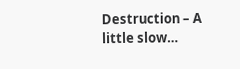Destruction – A little slow…